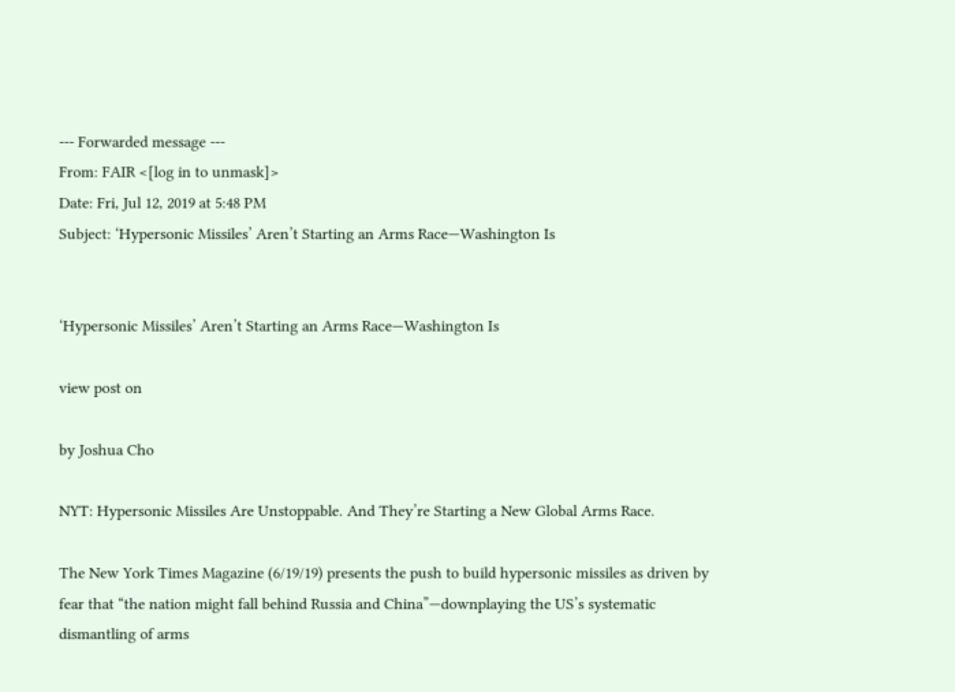--- Forwarded message ---
From: FAIR <[log in to unmask]>
Date: Fri, Jul 12, 2019 at 5:48 PM
Subject: ‘Hypersonic Missiles’ Aren’t Starting an Arms Race—Washington Is


‘Hypersonic Missiles’ Aren’t Starting an Arms Race—Washington Is

view post on

by Joshua Cho

NYT: Hypersonic Missiles Are Unstoppable. And They’re Starting a New Global Arms Race.

The New York Times Magazine (6/19/19) presents the push to build hypersonic missiles as driven by fear that “the nation might fall behind Russia and China”—downplaying the US’s systematic dismantling of arms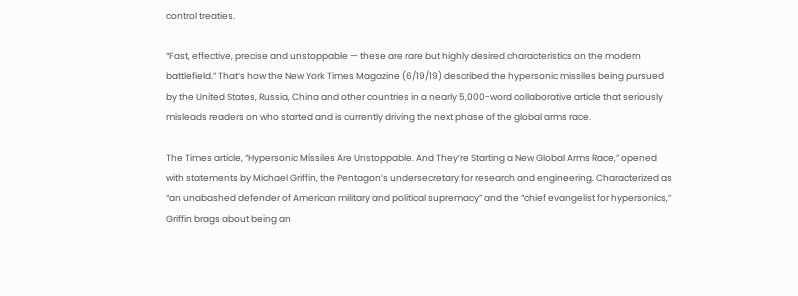control treaties.

“Fast, effective, precise and unstoppable — these are rare but highly desired characteristics on the modern battlefield.” That’s how the New York Times Magazine (6/19/19) described the hypersonic missiles being pursued by the United States, Russia, China and other countries in a nearly 5,000-word collaborative article that seriously misleads readers on who started and is currently driving the next phase of the global arms race.

The Times article, “Hypersonic Missiles Are Unstoppable. And They’re Starting a New Global Arms Race,” opened with statements by Michael Griffin, the Pentagon’s undersecretary for research and engineering. Characterized as “an unabashed defender of American military and political supremacy” and the “chief evangelist for hypersonics,” Griffin brags about being an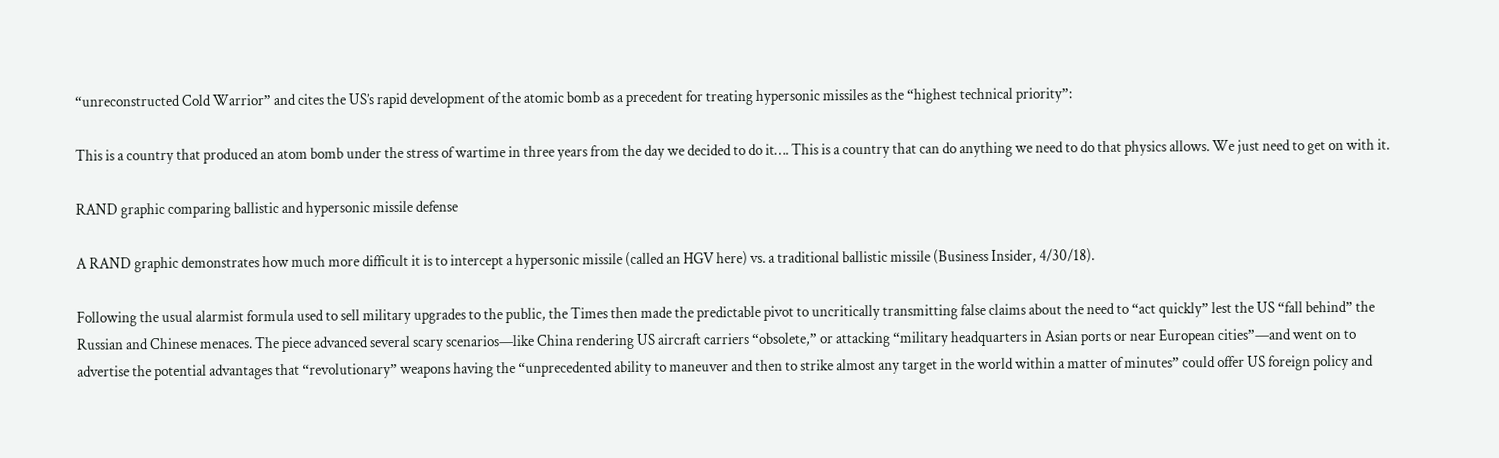“unreconstructed Cold Warrior” and cites the US’s rapid development of the atomic bomb as a precedent for treating hypersonic missiles as the “highest technical priority”:

This is a country that produced an atom bomb under the stress of wartime in three years from the day we decided to do it…. This is a country that can do anything we need to do that physics allows. We just need to get on with it.

RAND graphic comparing ballistic and hypersonic missile defense

A RAND graphic demonstrates how much more difficult it is to intercept a hypersonic missile (called an HGV here) vs. a traditional ballistic missile (Business Insider, 4/30/18).

Following the usual alarmist formula used to sell military upgrades to the public, the Times then made the predictable pivot to uncritically transmitting false claims about the need to “act quickly” lest the US “fall behind” the Russian and Chinese menaces. The piece advanced several scary scenarios—like China rendering US aircraft carriers “obsolete,” or attacking “military headquarters in Asian ports or near European cities”—and went on to advertise the potential advantages that “revolutionary” weapons having the “unprecedented ability to maneuver and then to strike almost any target in the world within a matter of minutes” could offer US foreign policy and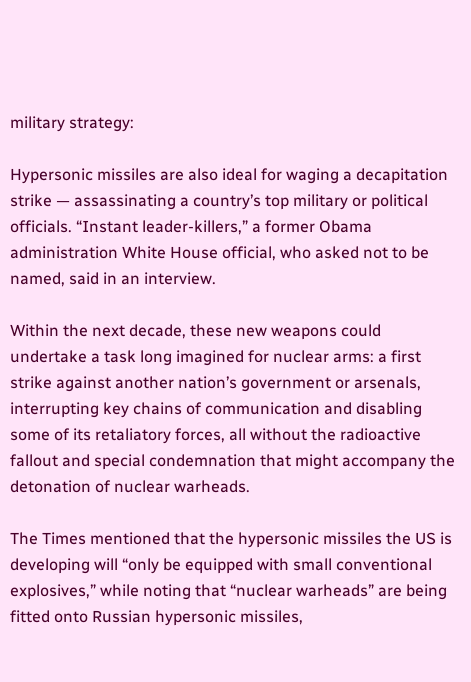military strategy:

Hypersonic missiles are also ideal for waging a decapitation strike — assassinating a country’s top military or political officials. “Instant leader-killers,” a former Obama administration White House official, who asked not to be named, said in an interview.

Within the next decade, these new weapons could undertake a task long imagined for nuclear arms: a first strike against another nation’s government or arsenals, interrupting key chains of communication and disabling some of its retaliatory forces, all without the radioactive fallout and special condemnation that might accompany the detonation of nuclear warheads.

The Times mentioned that the hypersonic missiles the US is developing will “only be equipped with small conventional explosives,” while noting that “nuclear warheads” are being fitted onto Russian hypersonic missiles,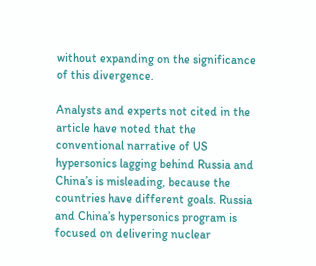without expanding on the significance of this divergence.

Analysts and experts not cited in the article have noted that the conventional narrative of US hypersonics lagging behind Russia and China’s is misleading, because the countries have different goals. Russia and China’s hypersonics program is focused on delivering nuclear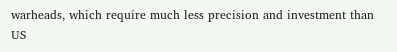warheads, which require much less precision and investment than US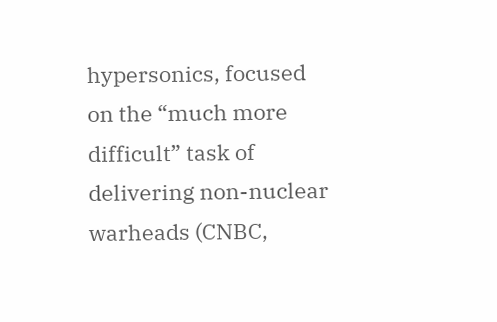hypersonics, focused on the “much more difficult” task of delivering non-nuclear warheads (CNBC,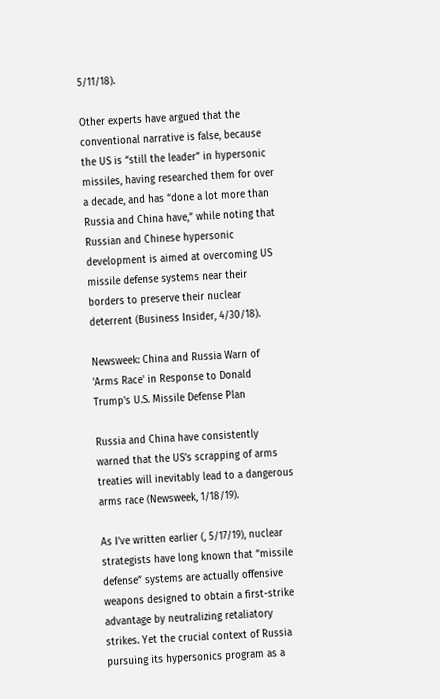5/11/18).

Other experts have argued that the conventional narrative is false, because the US is “still the leader” in hypersonic missiles, having researched them for over a decade, and has “done a lot more than Russia and China have,” while noting that Russian and Chinese hypersonic development is aimed at overcoming US missile defense systems near their borders to preserve their nuclear deterrent (Business Insider, 4/30/18).

Newsweek: China and Russia Warn of 'Arms Race' in Response to Donald Trump's U.S. Missile Defense Plan

Russia and China have consistently warned that the US’s scrapping of arms treaties will inevitably lead to a dangerous arms race (Newsweek, 1/18/19).

As I’ve written earlier (, 5/17/19), nuclear strategists have long known that “missile defense” systems are actually offensive weapons designed to obtain a first-strike advantage by neutralizing retaliatory strikes. Yet the crucial context of Russia pursuing its hypersonics program as a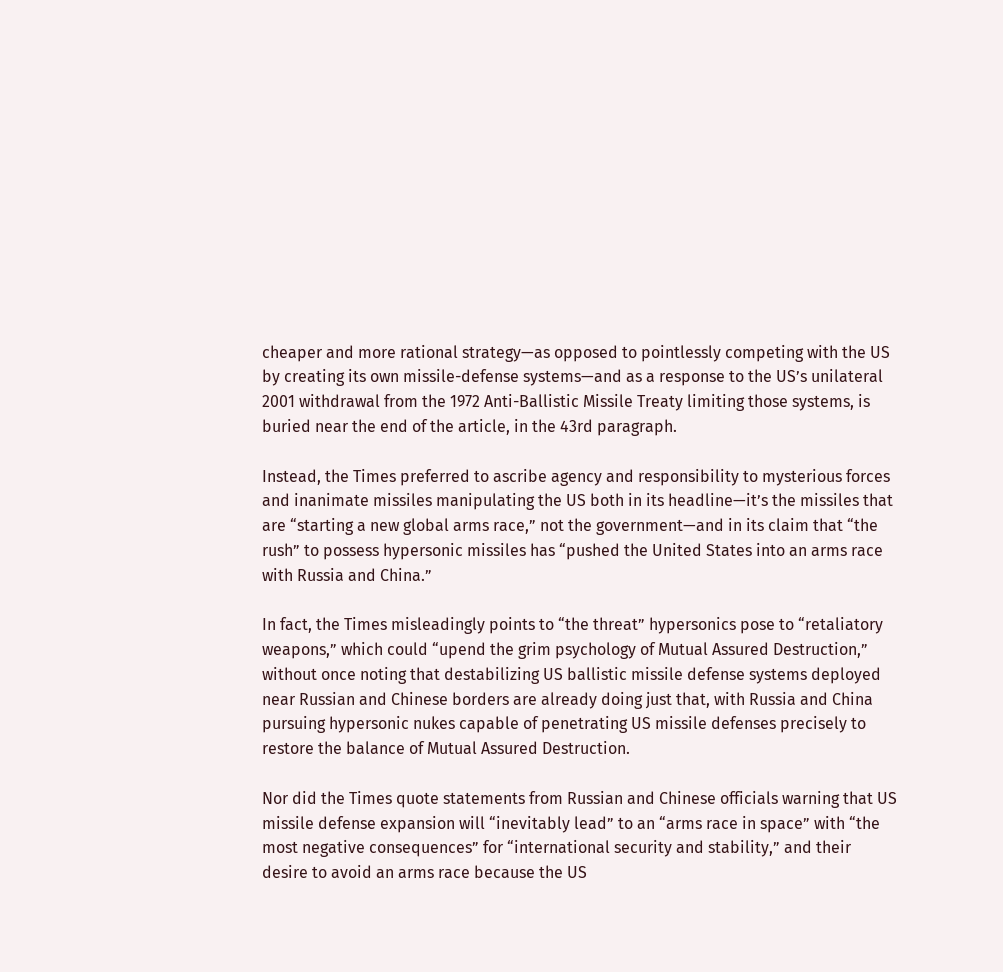cheaper and more rational strategy—as opposed to pointlessly competing with the US by creating its own missile-defense systems—and as a response to the US’s unilateral 2001 withdrawal from the 1972 Anti-Ballistic Missile Treaty limiting those systems, is buried near the end of the article, in the 43rd paragraph.

Instead, the Times preferred to ascribe agency and responsibility to mysterious forces and inanimate missiles manipulating the US both in its headline—it’s the missiles that are “starting a new global arms race,” not the government—and in its claim that “the rush” to possess hypersonic missiles has “pushed the United States into an arms race with Russia and China.”

In fact, the Times misleadingly points to “the threat” hypersonics pose to “retaliatory weapons,” which could “upend the grim psychology of Mutual Assured Destruction,” without once noting that destabilizing US ballistic missile defense systems deployed near Russian and Chinese borders are already doing just that, with Russia and China pursuing hypersonic nukes capable of penetrating US missile defenses precisely to  restore the balance of Mutual Assured Destruction.

Nor did the Times quote statements from Russian and Chinese officials warning that US missile defense expansion will “inevitably lead” to an “arms race in space” with “the most negative consequences” for “international security and stability,” and their desire to avoid an arms race because the US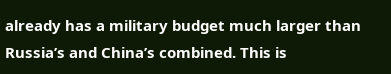already has a military budget much larger than Russia’s and China’s combined. This is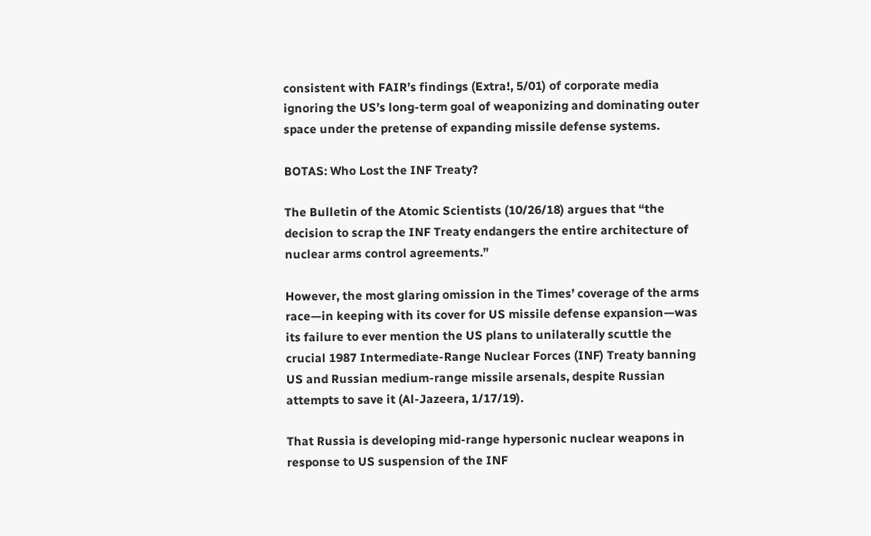consistent with FAIR’s findings (Extra!, 5/01) of corporate media ignoring the US’s long-term goal of weaponizing and dominating outer space under the pretense of expanding missile defense systems.

BOTAS: Who Lost the INF Treaty?

The Bulletin of the Atomic Scientists (10/26/18) argues that “the decision to scrap the INF Treaty endangers the entire architecture of nuclear arms control agreements.”

However, the most glaring omission in the Times’ coverage of the arms race—in keeping with its cover for US missile defense expansion—was its failure to ever mention the US plans to unilaterally scuttle the crucial 1987 Intermediate-Range Nuclear Forces (INF) Treaty banning US and Russian medium-range missile arsenals, despite Russian attempts to save it (Al-Jazeera, 1/17/19).

That Russia is developing mid-range hypersonic nuclear weapons in response to US suspension of the INF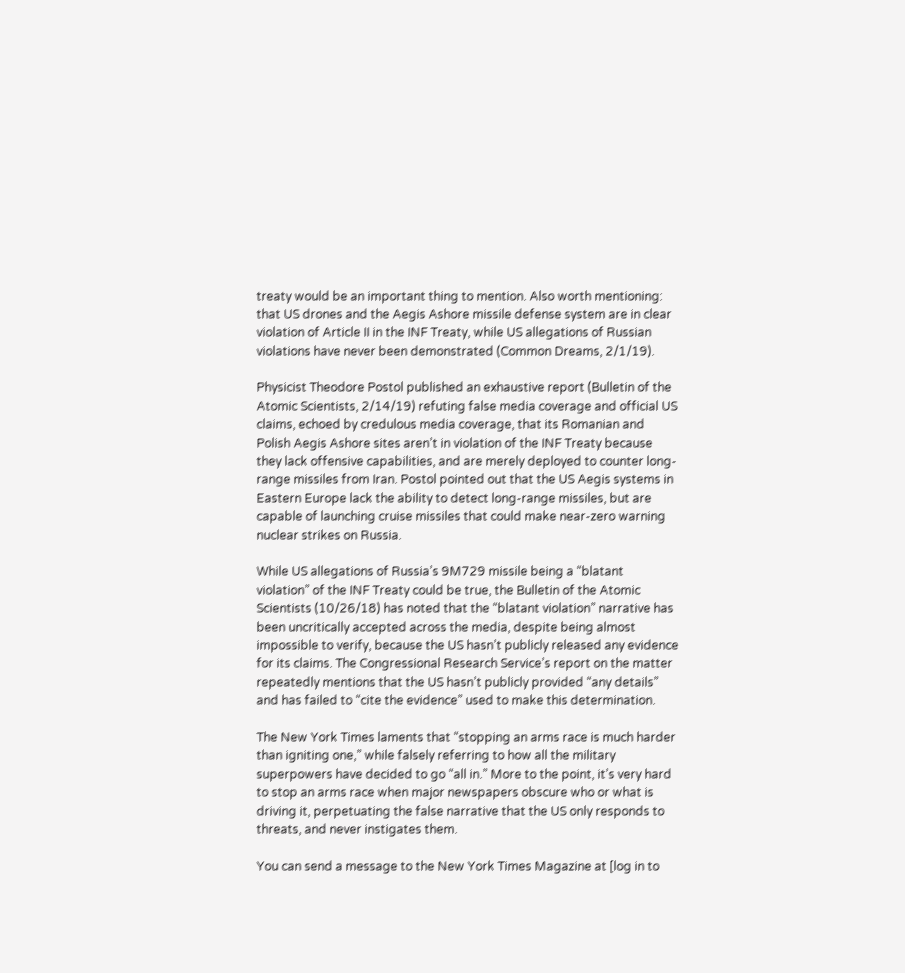treaty would be an important thing to mention. Also worth mentioning: that US drones and the Aegis Ashore missile defense system are in clear violation of Article II in the INF Treaty, while US allegations of Russian violations have never been demonstrated (Common Dreams, 2/1/19).

Physicist Theodore Postol published an exhaustive report (Bulletin of the Atomic Scientists, 2/14/19) refuting false media coverage and official US claims, echoed by credulous media coverage, that its Romanian and Polish Aegis Ashore sites aren’t in violation of the INF Treaty because they lack offensive capabilities, and are merely deployed to counter long-range missiles from Iran. Postol pointed out that the US Aegis systems in Eastern Europe lack the ability to detect long-range missiles, but are capable of launching cruise missiles that could make near-zero warning nuclear strikes on Russia.

While US allegations of Russia’s 9M729 missile being a “blatant violation” of the INF Treaty could be true, the Bulletin of the Atomic Scientists (10/26/18) has noted that the “blatant violation” narrative has been uncritically accepted across the media, despite being almost impossible to verify, because the US hasn’t publicly released any evidence for its claims. The Congressional Research Service’s report on the matter repeatedly mentions that the US hasn’t publicly provided “any details” and has failed to “cite the evidence” used to make this determination.

The New York Times laments that “stopping an arms race is much harder than igniting one,” while falsely referring to how all the military superpowers have decided to go “all in.” More to the point, it’s very hard to stop an arms race when major newspapers obscure who or what is driving it, perpetuating the false narrative that the US only responds to threats, and never instigates them.

You can send a message to the New York Times Magazine at [log in to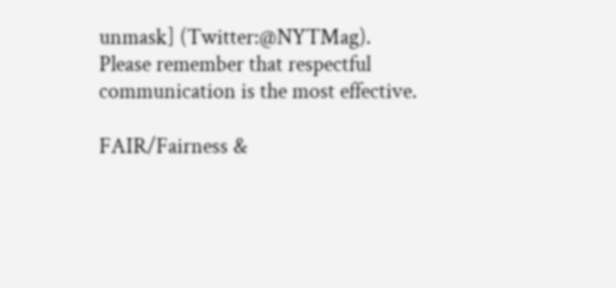unmask] (Twitter:@NYTMag). Please remember that respectful communication is the most effective.

FAIR/Fairness &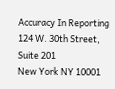Accuracy In Reporting
124 W. 30th Street, Suite 201
New York NY 10001